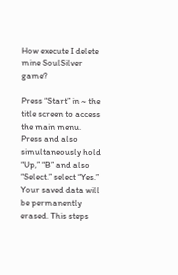How execute I delete mine SoulSilver game?

Press “Start” in ~ the title screen to access the main menu. Press and also simultaneously hold “Up,” “B” and also “Select.” select “Yes.” Your saved data will be permanently erased. This steps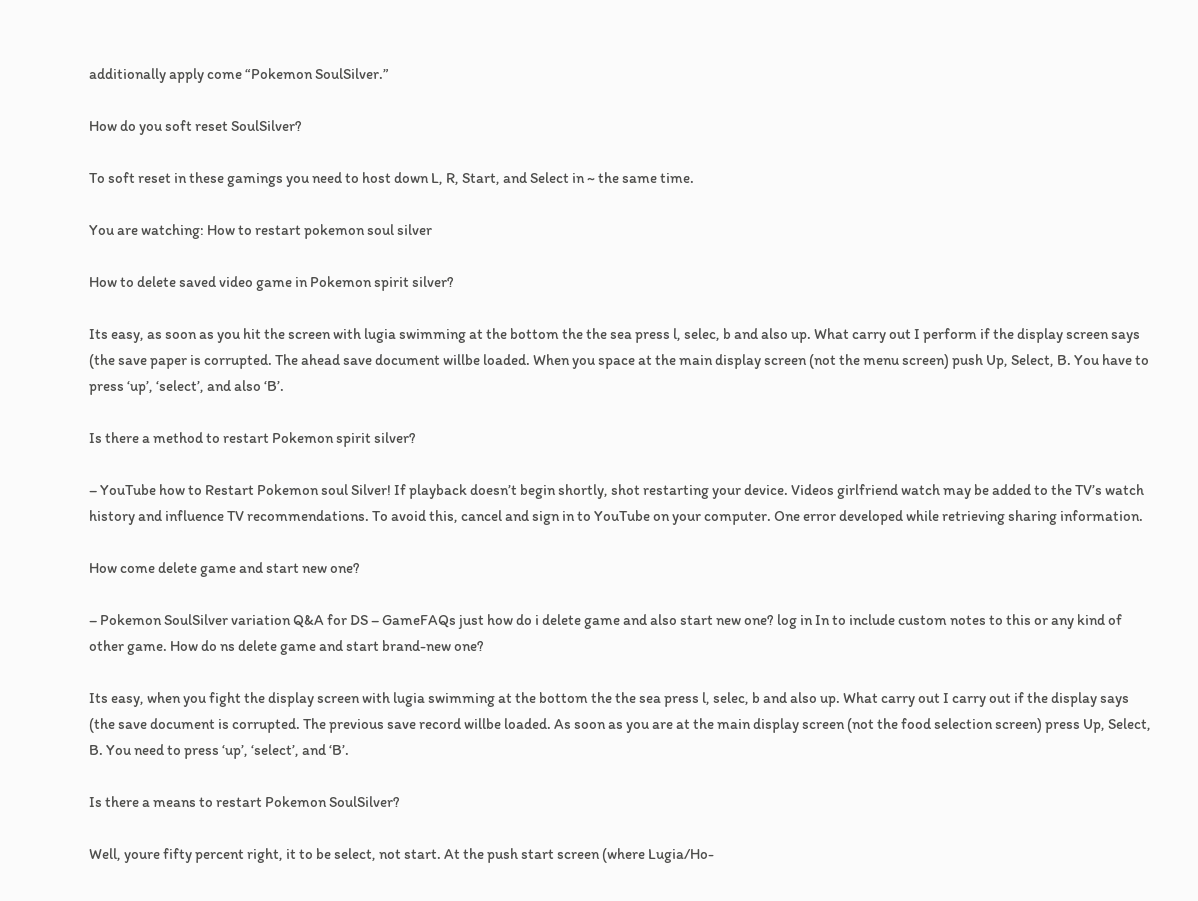additionally apply come “Pokemon SoulSilver.”

How do you soft reset SoulSilver?

To soft reset in these gamings you need to host down L, R, Start, and Select in ~ the same time.

You are watching: How to restart pokemon soul silver

How to delete saved video game in Pokemon spirit silver?

Its easy, as soon as you hit the screen with lugia swimming at the bottom the the sea press l, selec, b and also up. What carry out I perform if the display screen says (the save paper is corrupted. The ahead save document willbe loaded. When you space at the main display screen (not the menu screen) push Up, Select, B. You have to press ‘up’, ‘select’, and also ‘B’.

Is there a method to restart Pokemon spirit silver?

– YouTube how to Restart Pokemon soul Silver! If playback doesn’t begin shortly, shot restarting your device. Videos girlfriend watch may be added to the TV’s watch history and influence TV recommendations. To avoid this, cancel and sign in to YouTube on your computer. One error developed while retrieving sharing information.

How come delete game and start new one?

– Pokemon SoulSilver variation Q&A for DS – GameFAQs just how do i delete game and also start new one? log in In to include custom notes to this or any kind of other game. How do ns delete game and start brand-new one?

Its easy, when you fight the display screen with lugia swimming at the bottom the the sea press l, selec, b and also up. What carry out I carry out if the display says (the save document is corrupted. The previous save record willbe loaded. As soon as you are at the main display screen (not the food selection screen) press Up, Select, B. You need to press ‘up’, ‘select’, and ‘B’.

Is there a means to restart Pokemon SoulSilver?

Well, youre fifty percent right, it to be select, not start. At the push start screen (where Lugia/Ho-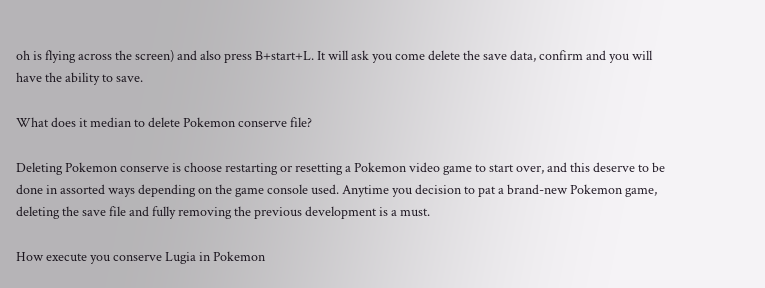oh is flying across the screen) and also press B+start+L. It will ask you come delete the save data, confirm and you will have the ability to save.

What does it median to delete Pokemon conserve file?

Deleting Pokemon conserve is choose restarting or resetting a Pokemon video game to start over, and this deserve to be done in assorted ways depending on the game console used. Anytime you decision to pat a brand-new Pokemon game, deleting the save file and fully removing the previous development is a must.

How execute you conserve Lugia in Pokemon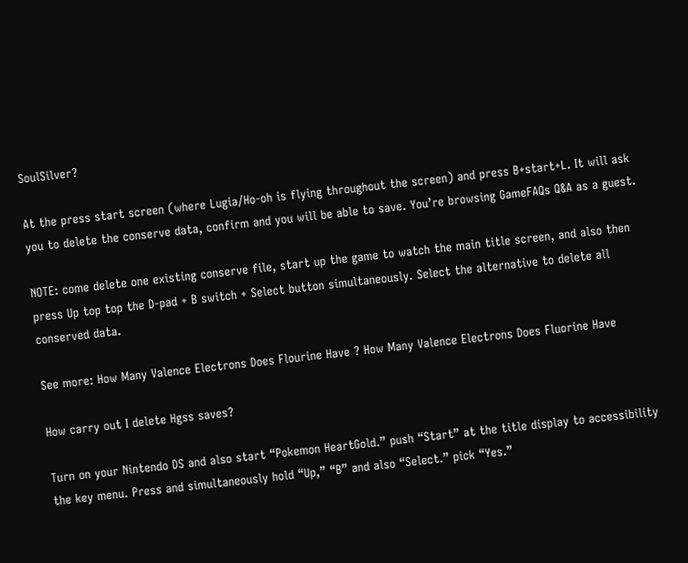SoulSilver?

At the press start screen (where Lugia/Ho-oh is flying throughout the screen) and press B+start+L. It will ask you to delete the conserve data, confirm and you will be able to save. You’re browsing GameFAQs Q&A as a guest.

NOTE: come delete one existing conserve file, start up the game to watch the main title screen, and also then press Up top top the D-pad + B switch + Select button simultaneously. Select the alternative to delete all conserved data.

See more: How Many Valence Electrons Does Flourine Have ? How Many Valence Electrons Does Fluorine Have

How carry out I delete Hgss saves?

Turn on your Nintendo DS and also start “Pokemon HeartGold.” push “Start” at the title display to accessibility the key menu. Press and simultaneously hold “Up,” “B” and also “Select.” pick “Yes.”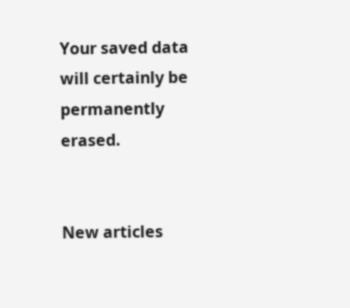Your saved data will certainly be permanently erased.


New articles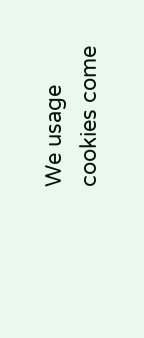We usage cookies come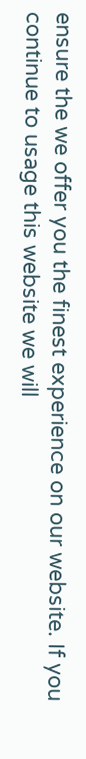ensure the we offer you the finest experience on our website. If you continue to usage this website we will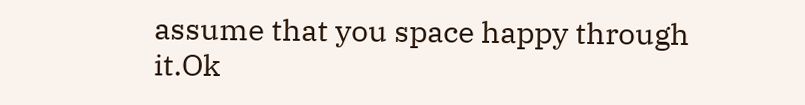assume that you space happy through it.Ok